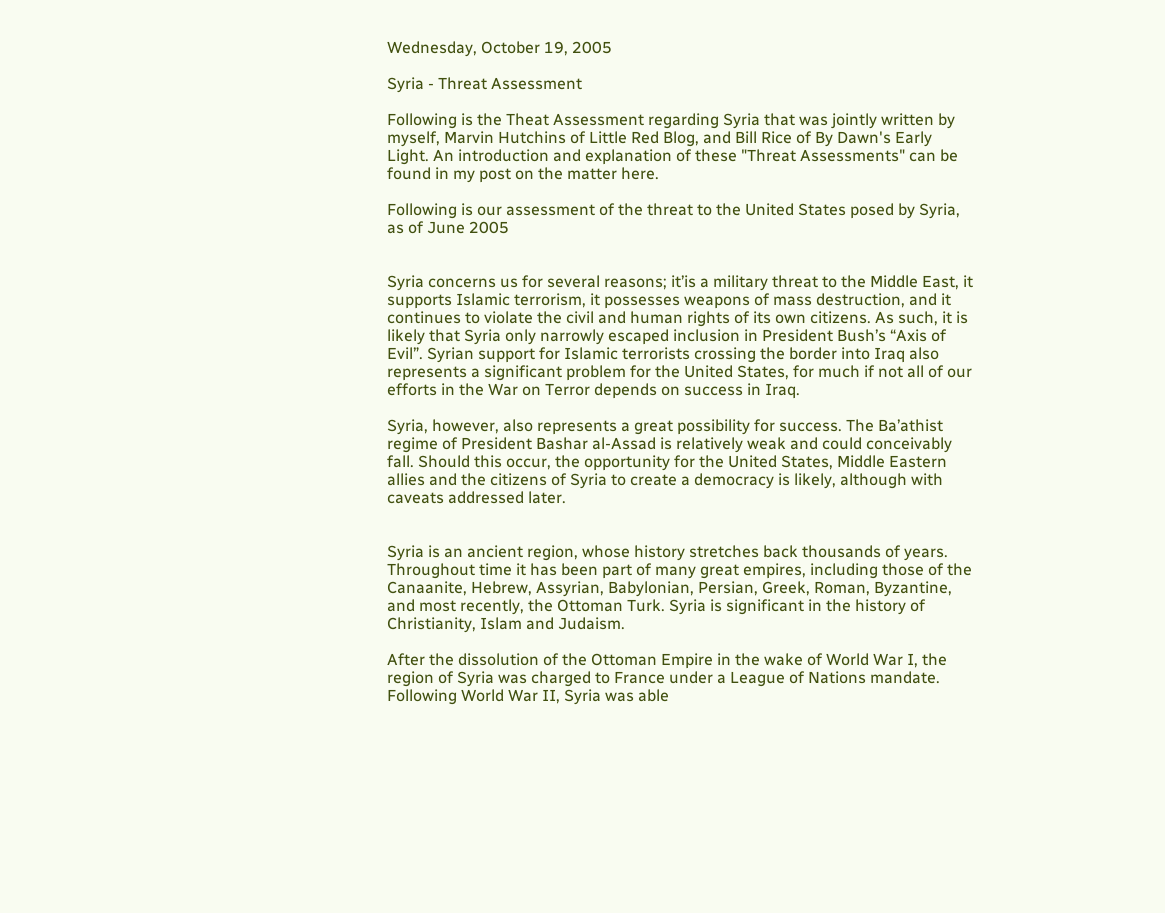Wednesday, October 19, 2005

Syria - Threat Assessment

Following is the Theat Assessment regarding Syria that was jointly written by myself, Marvin Hutchins of Little Red Blog, and Bill Rice of By Dawn's Early Light. An introduction and explanation of these "Threat Assessments" can be found in my post on the matter here.

Following is our assessment of the threat to the United States posed by Syria, as of June 2005


Syria concerns us for several reasons; it’is a military threat to the Middle East, it supports Islamic terrorism, it possesses weapons of mass destruction, and it continues to violate the civil and human rights of its own citizens. As such, it is likely that Syria only narrowly escaped inclusion in President Bush’s “Axis of Evil”. Syrian support for Islamic terrorists crossing the border into Iraq also represents a significant problem for the United States, for much if not all of our efforts in the War on Terror depends on success in Iraq.

Syria, however, also represents a great possibility for success. The Ba’athist regime of President Bashar al-Assad is relatively weak and could conceivably fall. Should this occur, the opportunity for the United States, Middle Eastern allies and the citizens of Syria to create a democracy is likely, although with caveats addressed later.


Syria is an ancient region, whose history stretches back thousands of years. Throughout time it has been part of many great empires, including those of the Canaanite, Hebrew, Assyrian, Babylonian, Persian, Greek, Roman, Byzantine, and most recently, the Ottoman Turk. Syria is significant in the history of Christianity, Islam and Judaism.

After the dissolution of the Ottoman Empire in the wake of World War I, the region of Syria was charged to France under a League of Nations mandate. Following World War II, Syria was able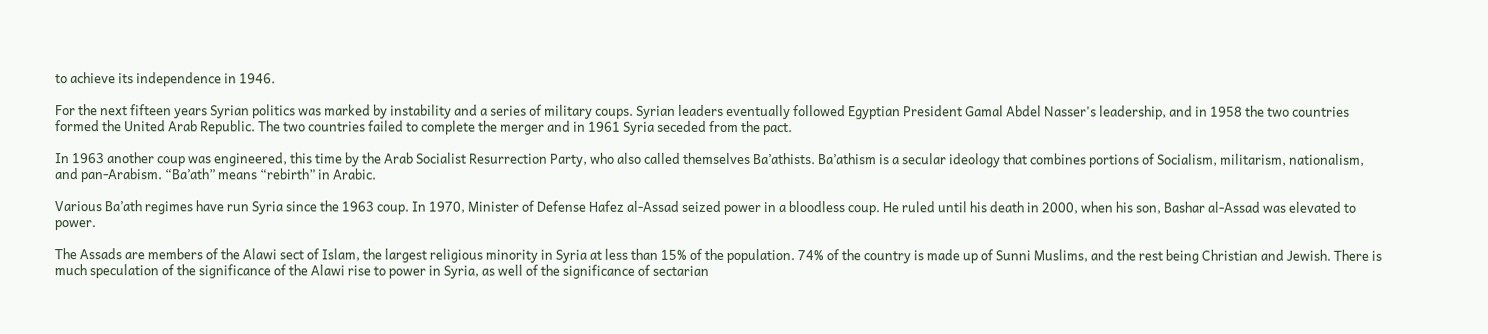to achieve its independence in 1946.

For the next fifteen years Syrian politics was marked by instability and a series of military coups. Syrian leaders eventually followed Egyptian President Gamal Abdel Nasser's leadership, and in 1958 the two countries formed the United Arab Republic. The two countries failed to complete the merger and in 1961 Syria seceded from the pact.

In 1963 another coup was engineered, this time by the Arab Socialist Resurrection Party, who also called themselves Ba’athists. Ba’athism is a secular ideology that combines portions of Socialism, militarism, nationalism, and pan-Arabism. “Ba’ath” means “rebirth” in Arabic.

Various Ba’ath regimes have run Syria since the 1963 coup. In 1970, Minister of Defense Hafez al-Assad seized power in a bloodless coup. He ruled until his death in 2000, when his son, Bashar al-Assad was elevated to power.

The Assads are members of the Alawi sect of Islam, the largest religious minority in Syria at less than 15% of the population. 74% of the country is made up of Sunni Muslims, and the rest being Christian and Jewish. There is much speculation of the significance of the Alawi rise to power in Syria, as well of the significance of sectarian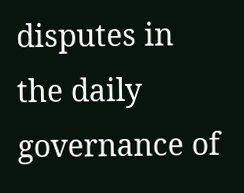disputes in the daily governance of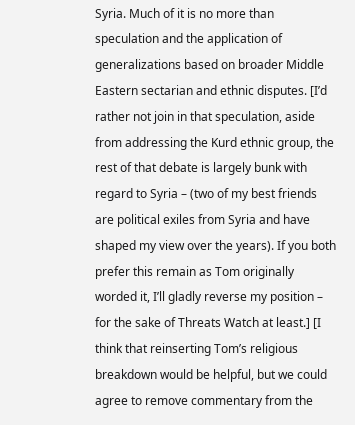Syria. Much of it is no more than speculation and the application of generalizations based on broader Middle Eastern sectarian and ethnic disputes. [I’d rather not join in that speculation, aside from addressing the Kurd ethnic group, the rest of that debate is largely bunk with regard to Syria – (two of my best friends are political exiles from Syria and have shaped my view over the years). If you both prefer this remain as Tom originally worded it, I’ll gladly reverse my position – for the sake of Threats Watch at least.] [I think that reinserting Tom’s religious breakdown would be helpful, but we could agree to remove commentary from the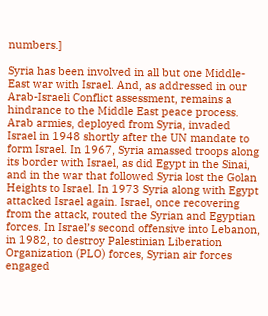numbers.]

Syria has been involved in all but one Middle-East war with Israel. And, as addressed in our Arab-Israeli Conflict assessment, remains a hindrance to the Middle East peace process. Arab armies, deployed from Syria, invaded Israel in 1948 shortly after the UN mandate to form Israel. In 1967, Syria amassed troops along its border with Israel, as did Egypt in the Sinai, and in the war that followed Syria lost the Golan Heights to Israel. In 1973 Syria along with Egypt attacked Israel again. Israel, once recovering from the attack, routed the Syrian and Egyptian forces. In Israel’s second offensive into Lebanon, in 1982, to destroy Palestinian Liberation Organization (PLO) forces, Syrian air forces engaged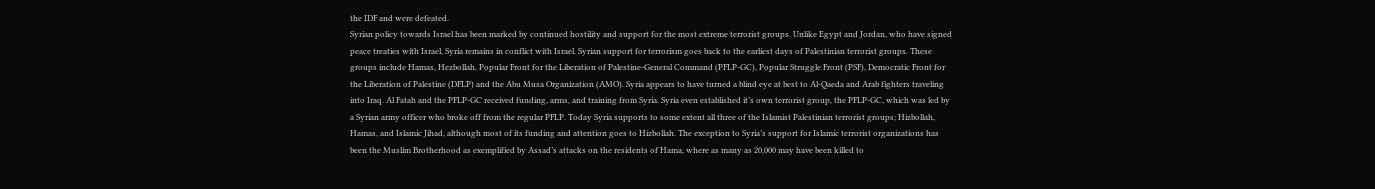the IDF and were defeated.
Syrian policy towards Israel has been marked by continued hostility and support for the most extreme terrorist groups. Unlike Egypt and Jordan, who have signed peace treaties with Israel, Syria remains in conflict with Israel. Syrian support for terrorism goes back to the earliest days of Palestinian terrorist groups. These groups include Hamas, Hezbollah, Popular Front for the Liberation of Palestine-General Command (PFLP-GC), Popular Struggle Front (PSF), Democratic Front for the Liberation of Palestine (DFLP) and the Abu Musa Organization (AMO). Syria appears to have turned a blind eye at best to Al-Qaeda and Arab fighters traveling into Iraq. Al Fatah and the PFLP-GC received funding, arms, and training from Syria. Syria even established it’s own terrorist group, the PFLP-GC, which was led by a Syrian army officer who broke off from the regular PFLP. Today Syria supports to some extent all three of the Islamist Palestinian terrorist groups; Hizbollah, Hamas, and Islamic Jihad, although most of its funding and attention goes to Hizbollah. The exception to Syria’s support for Islamic terrorist organizations has been the Muslim Brotherhood as exemplified by Assad’s attacks on the residents of Hama, where as many as 20,000 may have been killed to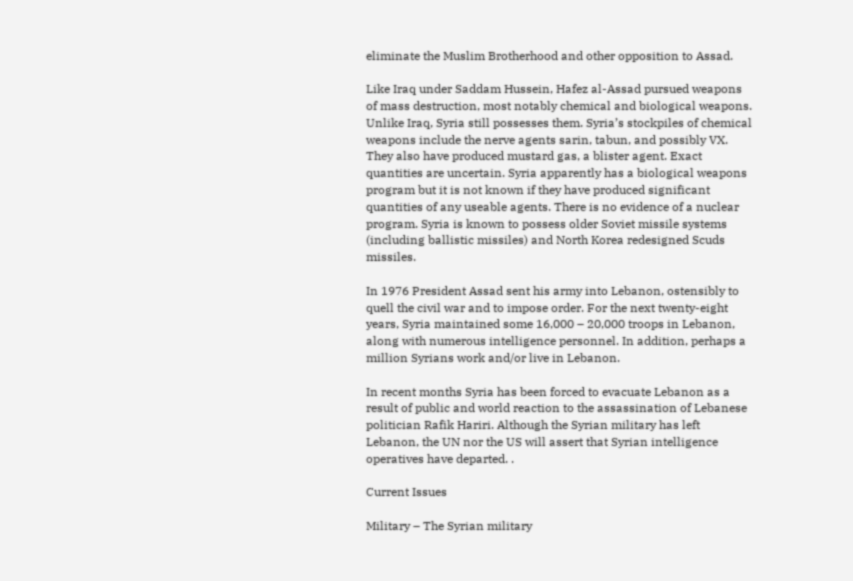eliminate the Muslim Brotherhood and other opposition to Assad.

Like Iraq under Saddam Hussein, Hafez al-Assad pursued weapons of mass destruction, most notably chemical and biological weapons. Unlike Iraq, Syria still possesses them. Syria’s stockpiles of chemical weapons include the nerve agents sarin, tabun, and possibly VX. They also have produced mustard gas, a blister agent. Exact quantities are uncertain. Syria apparently has a biological weapons program but it is not known if they have produced significant quantities of any useable agents. There is no evidence of a nuclear program. Syria is known to possess older Soviet missile systems (including ballistic missiles) and North Korea redesigned Scuds missiles.

In 1976 President Assad sent his army into Lebanon, ostensibly to quell the civil war and to impose order. For the next twenty-eight years, Syria maintained some 16,000 – 20,000 troops in Lebanon, along with numerous intelligence personnel. In addition, perhaps a million Syrians work and/or live in Lebanon.

In recent months Syria has been forced to evacuate Lebanon as a result of public and world reaction to the assassination of Lebanese politician Rafik Hariri. Although the Syrian military has left Lebanon, the UN nor the US will assert that Syrian intelligence operatives have departed. .

Current Issues

Military – The Syrian military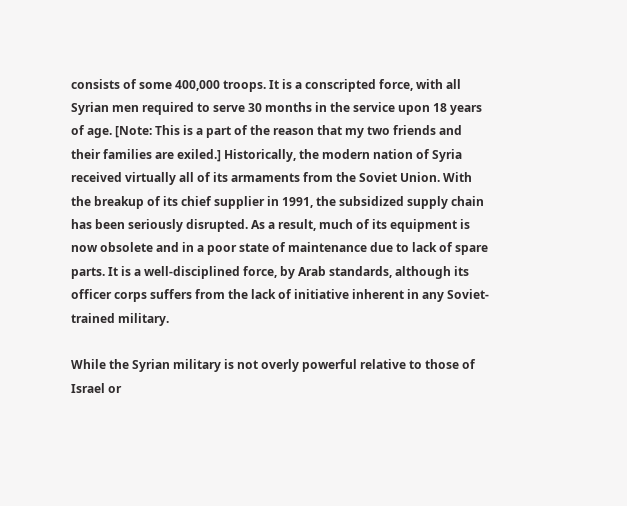consists of some 400,000 troops. It is a conscripted force, with all Syrian men required to serve 30 months in the service upon 18 years of age. [Note: This is a part of the reason that my two friends and their families are exiled.] Historically, the modern nation of Syria received virtually all of its armaments from the Soviet Union. With the breakup of its chief supplier in 1991, the subsidized supply chain has been seriously disrupted. As a result, much of its equipment is now obsolete and in a poor state of maintenance due to lack of spare parts. It is a well-disciplined force, by Arab standards, although its officer corps suffers from the lack of initiative inherent in any Soviet-trained military.

While the Syrian military is not overly powerful relative to those of Israel or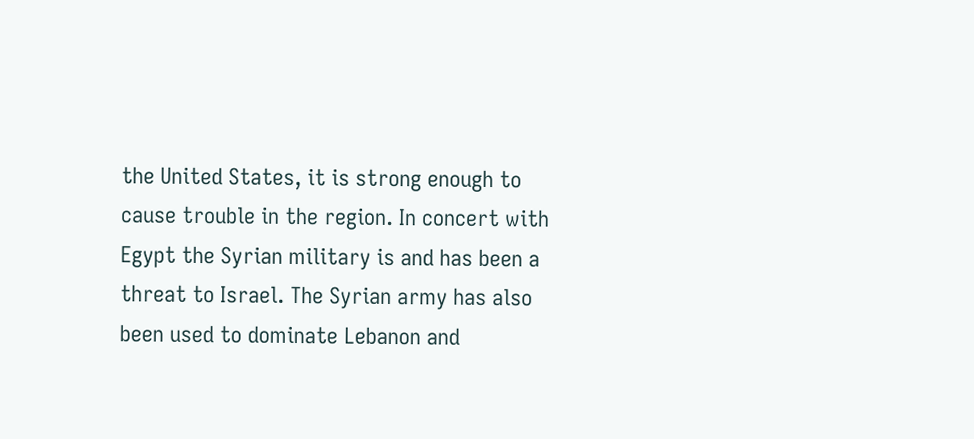the United States, it is strong enough to cause trouble in the region. In concert with Egypt the Syrian military is and has been a threat to Israel. The Syrian army has also been used to dominate Lebanon and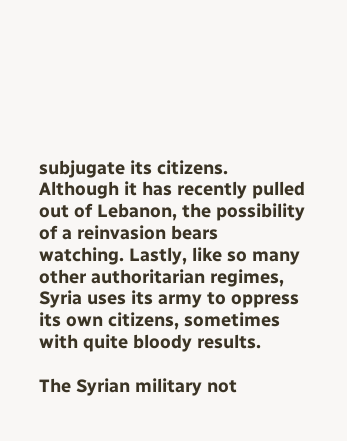subjugate its citizens. Although it has recently pulled out of Lebanon, the possibility of a reinvasion bears watching. Lastly, like so many other authoritarian regimes, Syria uses its army to oppress its own citizens, sometimes with quite bloody results.

The Syrian military not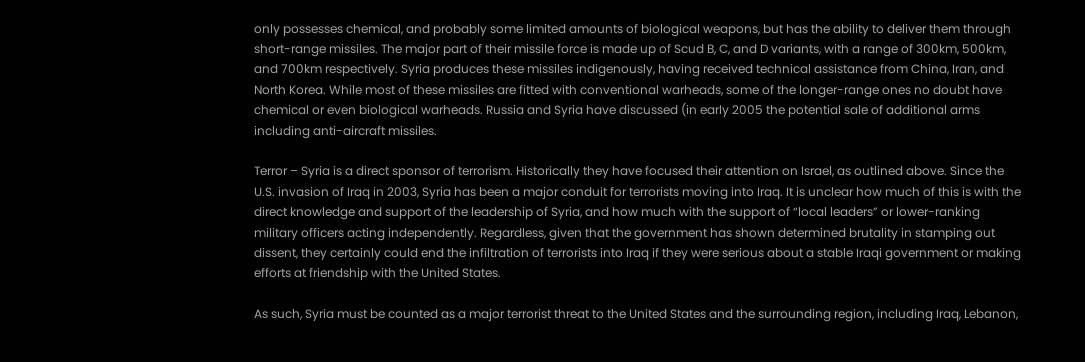only possesses chemical, and probably some limited amounts of biological weapons, but has the ability to deliver them through short-range missiles. The major part of their missile force is made up of Scud B, C, and D variants, with a range of 300km, 500km, and 700km respectively. Syria produces these missiles indigenously, having received technical assistance from China, Iran, and North Korea. While most of these missiles are fitted with conventional warheads, some of the longer-range ones no doubt have chemical or even biological warheads. Russia and Syria have discussed (in early 2005 the potential sale of additional arms including anti-aircraft missiles.

Terror – Syria is a direct sponsor of terrorism. Historically they have focused their attention on Israel, as outlined above. Since the U.S. invasion of Iraq in 2003, Syria has been a major conduit for terrorists moving into Iraq. It is unclear how much of this is with the direct knowledge and support of the leadership of Syria, and how much with the support of “local leaders” or lower-ranking military officers acting independently. Regardless, given that the government has shown determined brutality in stamping out dissent, they certainly could end the infiltration of terrorists into Iraq if they were serious about a stable Iraqi government or making efforts at friendship with the United States.

As such, Syria must be counted as a major terrorist threat to the United States and the surrounding region, including Iraq, Lebanon,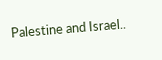Palestine and Israel..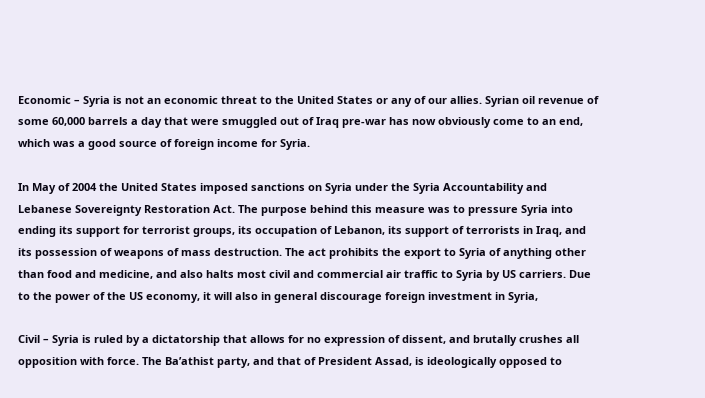Economic – Syria is not an economic threat to the United States or any of our allies. Syrian oil revenue of some 60,000 barrels a day that were smuggled out of Iraq pre-war has now obviously come to an end, which was a good source of foreign income for Syria.

In May of 2004 the United States imposed sanctions on Syria under the Syria Accountability and Lebanese Sovereignty Restoration Act. The purpose behind this measure was to pressure Syria into ending its support for terrorist groups, its occupation of Lebanon, its support of terrorists in Iraq, and its possession of weapons of mass destruction. The act prohibits the export to Syria of anything other than food and medicine, and also halts most civil and commercial air traffic to Syria by US carriers. Due to the power of the US economy, it will also in general discourage foreign investment in Syria,

Civil – Syria is ruled by a dictatorship that allows for no expression of dissent, and brutally crushes all opposition with force. The Ba’athist party, and that of President Assad, is ideologically opposed to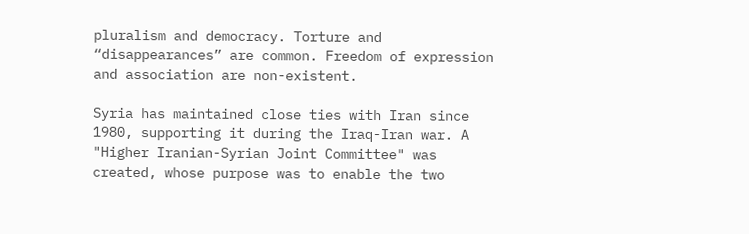pluralism and democracy. Torture and “disappearances” are common. Freedom of expression and association are non-existent.

Syria has maintained close ties with Iran since 1980, supporting it during the Iraq-Iran war. A "Higher Iranian-Syrian Joint Committee" was created, whose purpose was to enable the two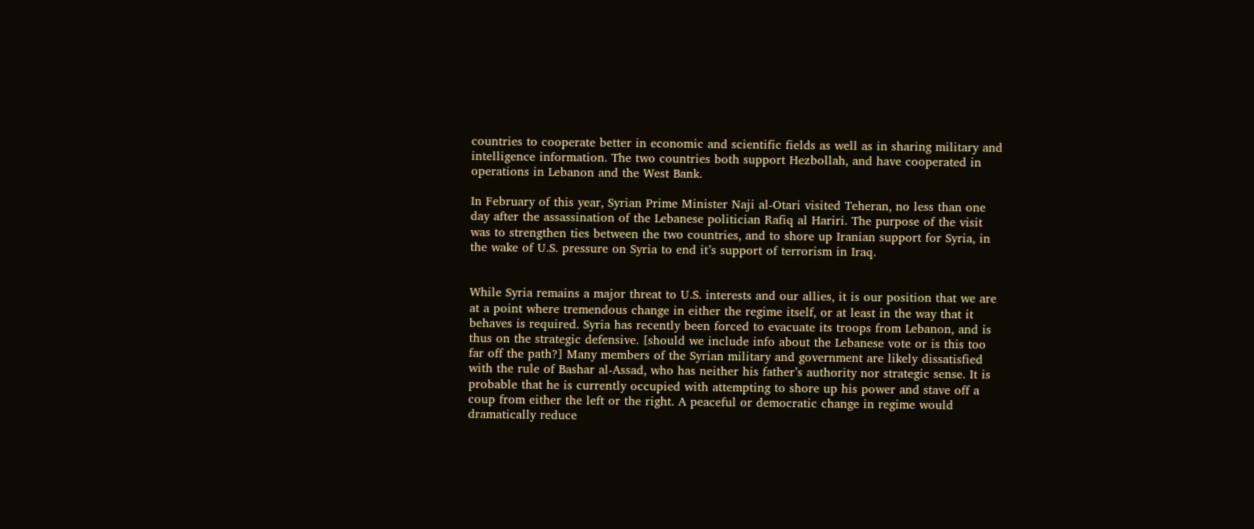countries to cooperate better in economic and scientific fields as well as in sharing military and intelligence information. The two countries both support Hezbollah, and have cooperated in operations in Lebanon and the West Bank.

In February of this year, Syrian Prime Minister Naji al-Otari visited Teheran, no less than one day after the assassination of the Lebanese politician Rafiq al Hariri. The purpose of the visit was to strengthen ties between the two countries, and to shore up Iranian support for Syria, in the wake of U.S. pressure on Syria to end it’s support of terrorism in Iraq.


While Syria remains a major threat to U.S. interests and our allies, it is our position that we are at a point where tremendous change in either the regime itself, or at least in the way that it behaves is required. Syria has recently been forced to evacuate its troops from Lebanon, and is thus on the strategic defensive. [should we include info about the Lebanese vote or is this too far off the path?] Many members of the Syrian military and government are likely dissatisfied with the rule of Bashar al-Assad, who has neither his father’s authority nor strategic sense. It is probable that he is currently occupied with attempting to shore up his power and stave off a coup from either the left or the right. A peaceful or democratic change in regime would dramatically reduce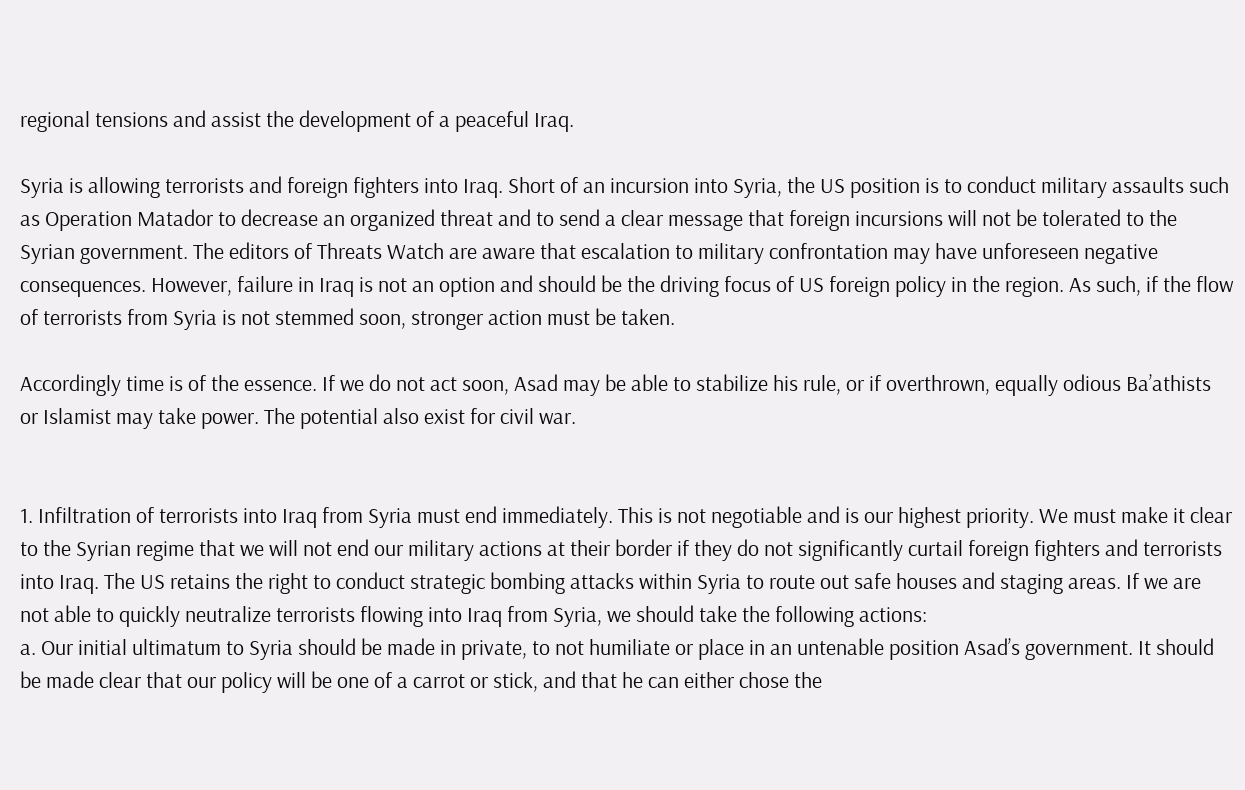regional tensions and assist the development of a peaceful Iraq.

Syria is allowing terrorists and foreign fighters into Iraq. Short of an incursion into Syria, the US position is to conduct military assaults such as Operation Matador to decrease an organized threat and to send a clear message that foreign incursions will not be tolerated to the Syrian government. The editors of Threats Watch are aware that escalation to military confrontation may have unforeseen negative consequences. However, failure in Iraq is not an option and should be the driving focus of US foreign policy in the region. As such, if the flow of terrorists from Syria is not stemmed soon, stronger action must be taken.

Accordingly time is of the essence. If we do not act soon, Asad may be able to stabilize his rule, or if overthrown, equally odious Ba’athists or Islamist may take power. The potential also exist for civil war.


1. Infiltration of terrorists into Iraq from Syria must end immediately. This is not negotiable and is our highest priority. We must make it clear to the Syrian regime that we will not end our military actions at their border if they do not significantly curtail foreign fighters and terrorists into Iraq. The US retains the right to conduct strategic bombing attacks within Syria to route out safe houses and staging areas. If we are not able to quickly neutralize terrorists flowing into Iraq from Syria, we should take the following actions:
a. Our initial ultimatum to Syria should be made in private, to not humiliate or place in an untenable position Asad’s government. It should be made clear that our policy will be one of a carrot or stick, and that he can either chose the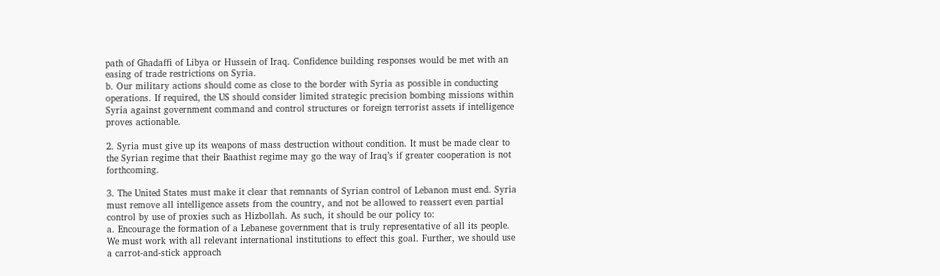path of Ghadaffi of Libya or Hussein of Iraq. Confidence building responses would be met with an easing of trade restrictions on Syria.
b. Our military actions should come as close to the border with Syria as possible in conducting operations. If required, the US should consider limited strategic precision bombing missions within Syria against government command and control structures or foreign terrorist assets if intelligence proves actionable.

2. Syria must give up its weapons of mass destruction without condition. It must be made clear to the Syrian regime that their Baathist regime may go the way of Iraq’s if greater cooperation is not forthcoming.

3. The United States must make it clear that remnants of Syrian control of Lebanon must end. Syria must remove all intelligence assets from the country, and not be allowed to reassert even partial control by use of proxies such as Hizbollah. As such, it should be our policy to:
a. Encourage the formation of a Lebanese government that is truly representative of all its people. We must work with all relevant international institutions to effect this goal. Further, we should use a carrot-and-stick approach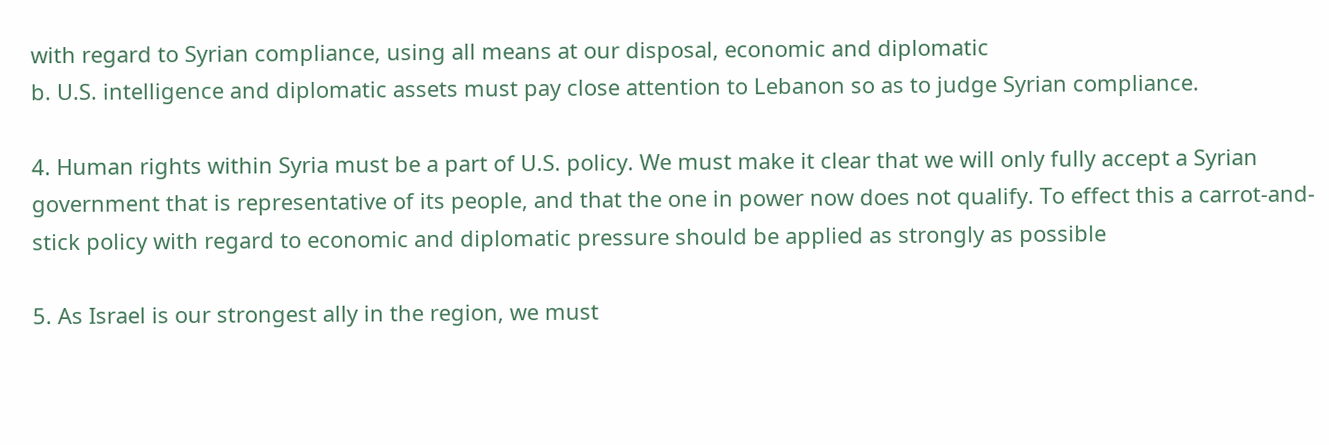with regard to Syrian compliance, using all means at our disposal, economic and diplomatic
b. U.S. intelligence and diplomatic assets must pay close attention to Lebanon so as to judge Syrian compliance.

4. Human rights within Syria must be a part of U.S. policy. We must make it clear that we will only fully accept a Syrian government that is representative of its people, and that the one in power now does not qualify. To effect this a carrot-and-stick policy with regard to economic and diplomatic pressure should be applied as strongly as possible

5. As Israel is our strongest ally in the region, we must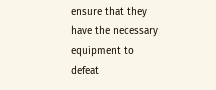ensure that they have the necessary equipment to defeat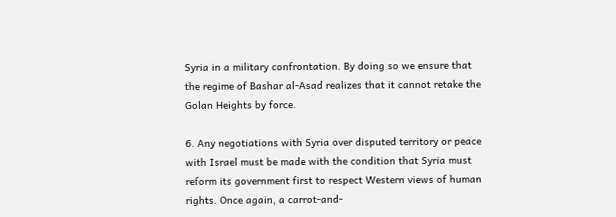Syria in a military confrontation. By doing so we ensure that the regime of Bashar al-Asad realizes that it cannot retake the Golan Heights by force.

6. Any negotiations with Syria over disputed territory or peace with Israel must be made with the condition that Syria must reform its government first to respect Western views of human rights. Once again, a carrot-and-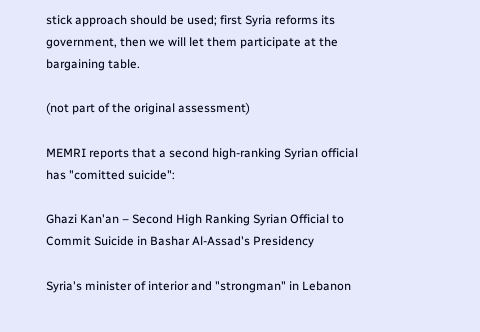stick approach should be used; first Syria reforms its government, then we will let them participate at the bargaining table.

(not part of the original assessment)

MEMRI reports that a second high-ranking Syrian official has "comitted suicide":

Ghazi Kan'an – Second High Ranking Syrian Official to Commit Suicide in Bashar Al-Assad's Presidency

Syria's minister of interior and "strongman" in Lebanon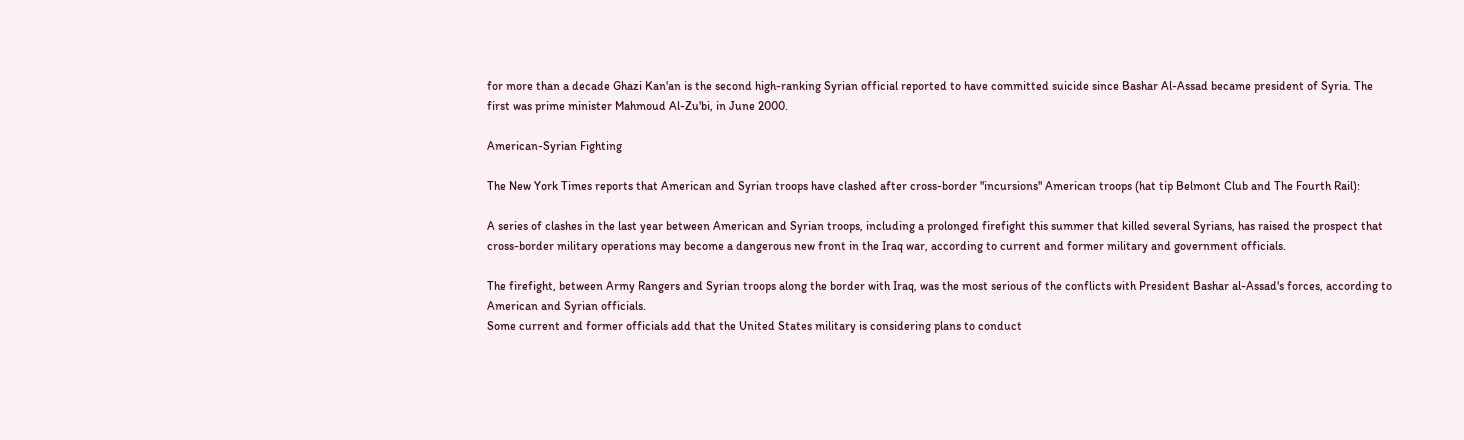for more than a decade Ghazi Kan'an is the second high-ranking Syrian official reported to have committed suicide since Bashar Al-Assad became president of Syria. The first was prime minister Mahmoud Al-Zu'bi, in June 2000.

American-Syrian Fighting

The New York Times reports that American and Syrian troops have clashed after cross-border "incursions" American troops (hat tip Belmont Club and The Fourth Rail):

A series of clashes in the last year between American and Syrian troops, including a prolonged firefight this summer that killed several Syrians, has raised the prospect that cross-border military operations may become a dangerous new front in the Iraq war, according to current and former military and government officials.

The firefight, between Army Rangers and Syrian troops along the border with Iraq, was the most serious of the conflicts with President Bashar al-Assad's forces, according to American and Syrian officials.
Some current and former officials add that the United States military is considering plans to conduct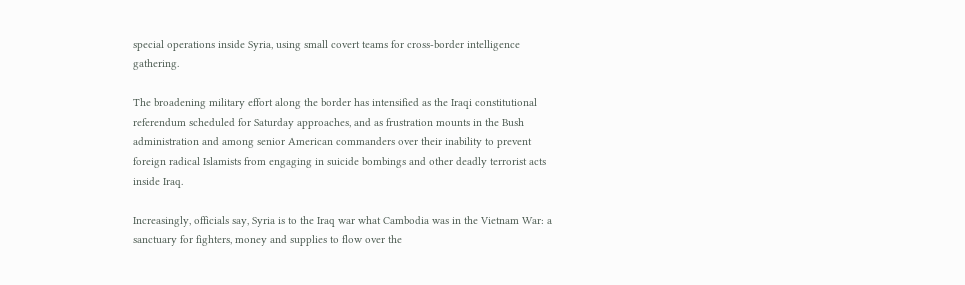special operations inside Syria, using small covert teams for cross-border intelligence gathering.

The broadening military effort along the border has intensified as the Iraqi constitutional referendum scheduled for Saturday approaches, and as frustration mounts in the Bush administration and among senior American commanders over their inability to prevent foreign radical Islamists from engaging in suicide bombings and other deadly terrorist acts inside Iraq.

Increasingly, officials say, Syria is to the Iraq war what Cambodia was in the Vietnam War: a sanctuary for fighters, money and supplies to flow over the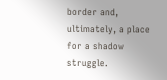border and, ultimately, a place for a shadow struggle.